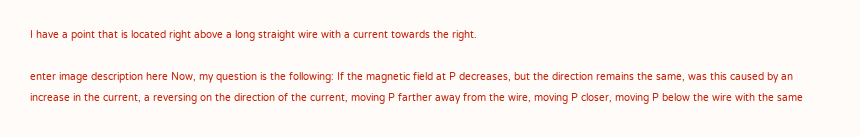I have a point that is located right above a long straight wire with a current towards the right.

enter image description here Now, my question is the following: If the magnetic field at P decreases, but the direction remains the same, was this caused by an increase in the current, a reversing on the direction of the current, moving P farther away from the wire, moving P closer, moving P below the wire with the same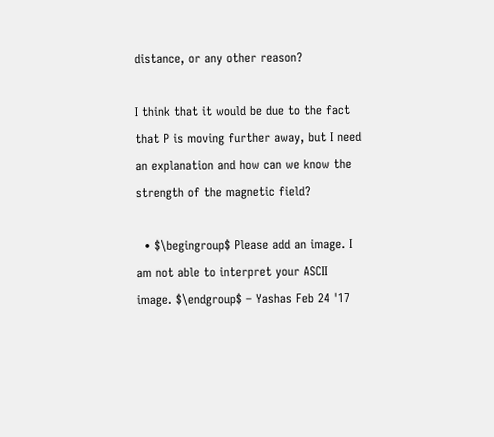distance, or any other reason?

I think that it would be due to the fact that P is moving further away, but I need an explanation and how can we know the strength of the magnetic field?

  • $\begingroup$ Please add an image. I am not able to interpret your ASCII image. $\endgroup$ – Yashas Feb 24 '17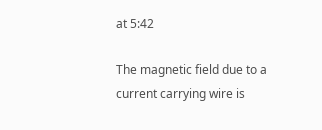at 5:42

The magnetic field due to a current carrying wire is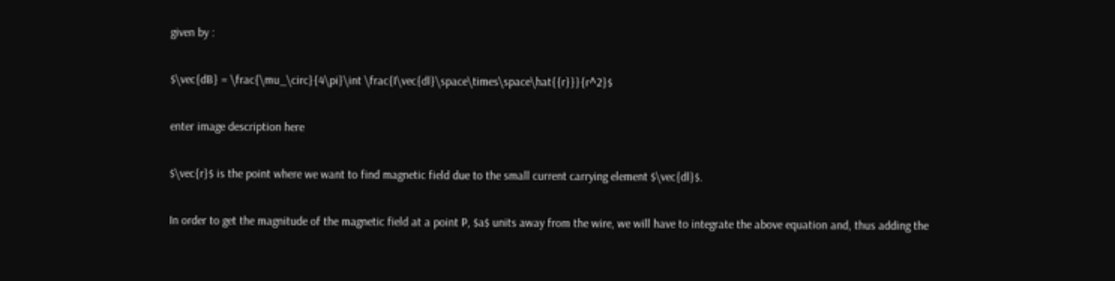given by :

$\vec{dB} = \frac{\mu_\circ}{4\pi}\int \frac{I\vec{dl}\space\times\space\hat{{r}}}{r^2}$

enter image description here

$\vec{r}$ is the point where we want to find magnetic field due to the small current carrying element $\vec{dl}$.

In order to get the magnitude of the magnetic field at a point P, $a$ units away from the wire, we will have to integrate the above equation and, thus adding the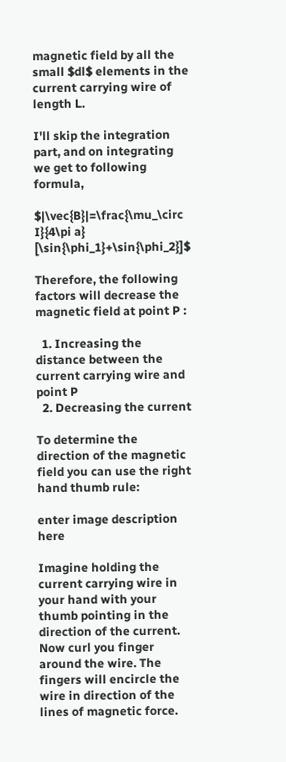magnetic field by all the small $dl$ elements in the current carrying wire of length L.

I'll skip the integration part, and on integrating we get to following formula,

$|\vec{B}|=\frac{\mu_\circ I}{4\pi a} [\sin{\phi_1}+\sin{\phi_2}]$

Therefore, the following factors will decrease the magnetic field at point P :

  1. Increasing the distance between the current carrying wire and point P
  2. Decreasing the current

To determine the direction of the magnetic field you can use the right hand thumb rule:

enter image description here

Imagine holding the current carrying wire in your hand with your thumb pointing in the direction of the current. Now curl you finger around the wire. The fingers will encircle the wire in direction of the lines of magnetic force.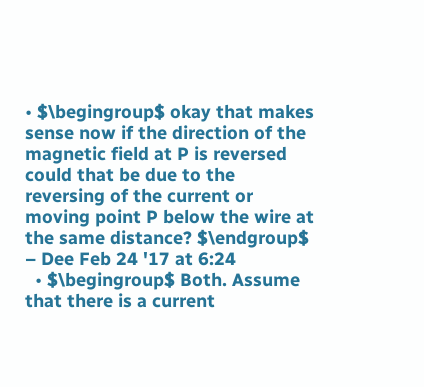• $\begingroup$ okay that makes sense now if the direction of the magnetic field at P is reversed could that be due to the reversing of the current or moving point P below the wire at the same distance? $\endgroup$ – Dee Feb 24 '17 at 6:24
  • $\begingroup$ Both. Assume that there is a current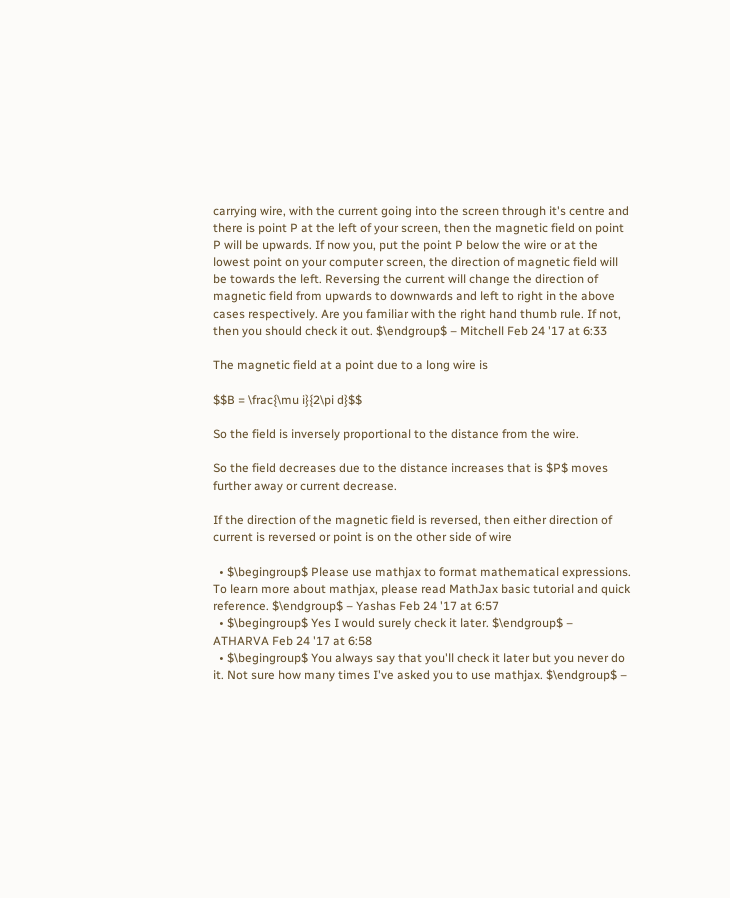carrying wire, with the current going into the screen through it's centre and there is point P at the left of your screen, then the magnetic field on point P will be upwards. If now you, put the point P below the wire or at the lowest point on your computer screen, the direction of magnetic field will be towards the left. Reversing the current will change the direction of magnetic field from upwards to downwards and left to right in the above cases respectively. Are you familiar with the right hand thumb rule. If not, then you should check it out. $\endgroup$ – Mitchell Feb 24 '17 at 6:33

The magnetic field at a point due to a long wire is

$$B = \frac{\mu i}{2\pi d}$$

So the field is inversely proportional to the distance from the wire.

So the field decreases due to the distance increases that is $P$ moves further away or current decrease.

If the direction of the magnetic field is reversed, then either direction of current is reversed or point is on the other side of wire

  • $\begingroup$ Please use mathjax to format mathematical expressions. To learn more about mathjax, please read MathJax basic tutorial and quick reference. $\endgroup$ – Yashas Feb 24 '17 at 6:57
  • $\begingroup$ Yes I would surely check it later. $\endgroup$ – ATHARVA Feb 24 '17 at 6:58
  • $\begingroup$ You always say that you'll check it later but you never do it. Not sure how many times I've asked you to use mathjax. $\endgroup$ –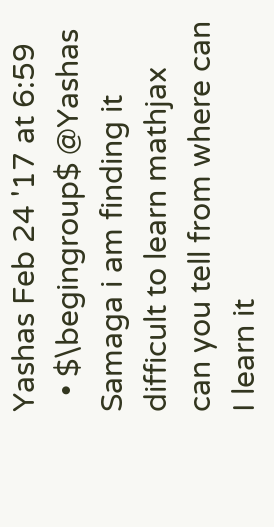Yashas Feb 24 '17 at 6:59
  • $\begingroup$ @Yashas Samaga i am finding it difficult to learn mathjax can you tell from where can I learn it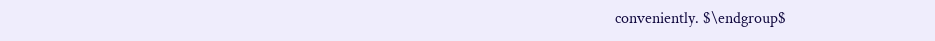conveniently. $\endgroup$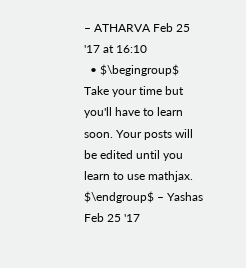– ATHARVA Feb 25 '17 at 16:10
  • $\begingroup$ Take your time but you'll have to learn soon. Your posts will be edited until you learn to use mathjax. $\endgroup$ – Yashas Feb 25 '17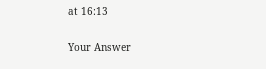at 16:13

Your Answer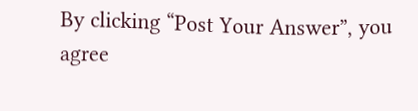By clicking “Post Your Answer”, you agree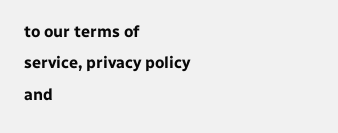to our terms of service, privacy policy and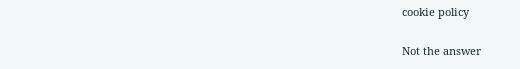cookie policy

Not the answer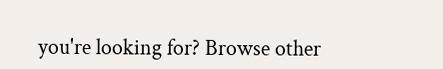you're looking for? Browse other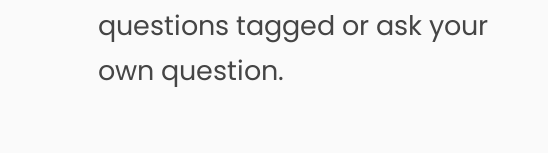questions tagged or ask your own question.